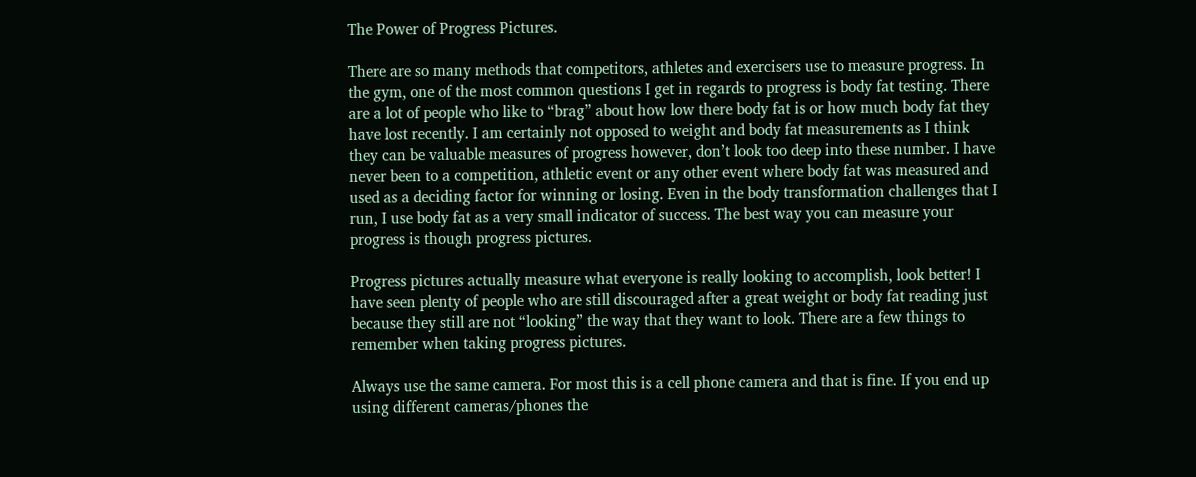The Power of Progress Pictures.

There are so many methods that competitors, athletes and exercisers use to measure progress. In the gym, one of the most common questions I get in regards to progress is body fat testing. There are a lot of people who like to “brag” about how low there body fat is or how much body fat they have lost recently. I am certainly not opposed to weight and body fat measurements as I think they can be valuable measures of progress however, don’t look too deep into these number. I have never been to a competition, athletic event or any other event where body fat was measured and used as a deciding factor for winning or losing. Even in the body transformation challenges that I run, I use body fat as a very small indicator of success. The best way you can measure your progress is though progress pictures.

Progress pictures actually measure what everyone is really looking to accomplish, look better! I have seen plenty of people who are still discouraged after a great weight or body fat reading just because they still are not “looking” the way that they want to look. There are a few things to remember when taking progress pictures.

Always use the same camera. For most this is a cell phone camera and that is fine. If you end up using different cameras/phones the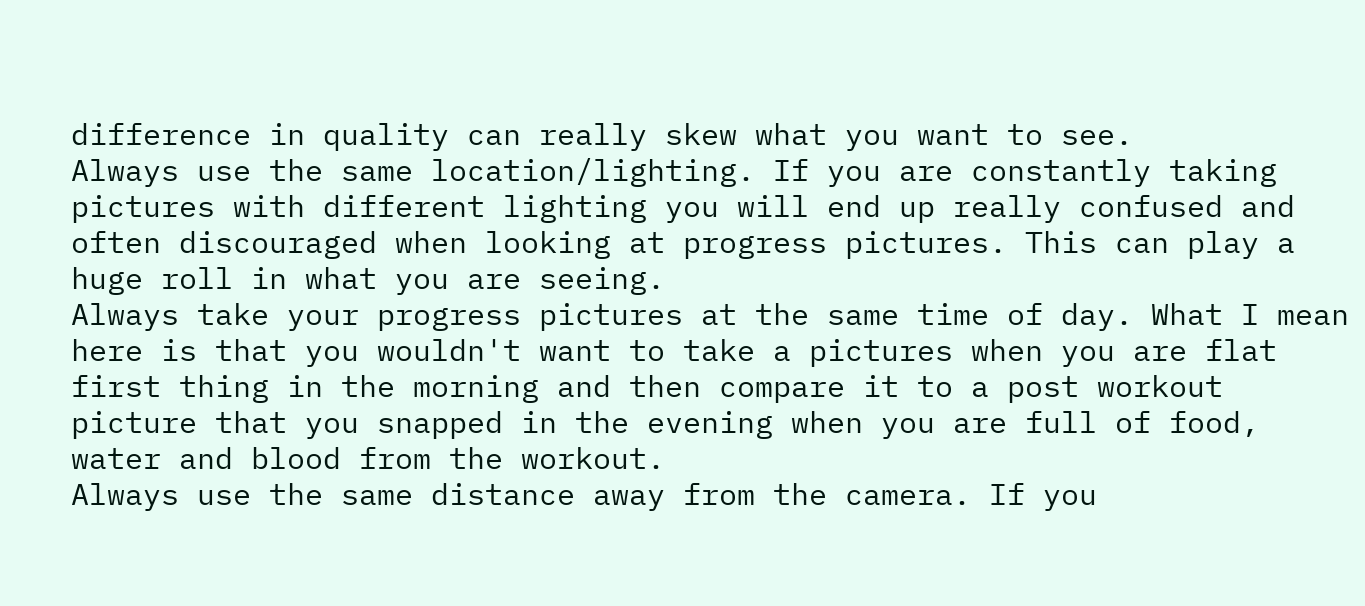difference in quality can really skew what you want to see.
Always use the same location/lighting. If you are constantly taking pictures with different lighting you will end up really confused and often discouraged when looking at progress pictures. This can play a huge roll in what you are seeing.
Always take your progress pictures at the same time of day. What I mean here is that you wouldn't want to take a pictures when you are flat first thing in the morning and then compare it to a post workout picture that you snapped in the evening when you are full of food, water and blood from the workout.
Always use the same distance away from the camera. If you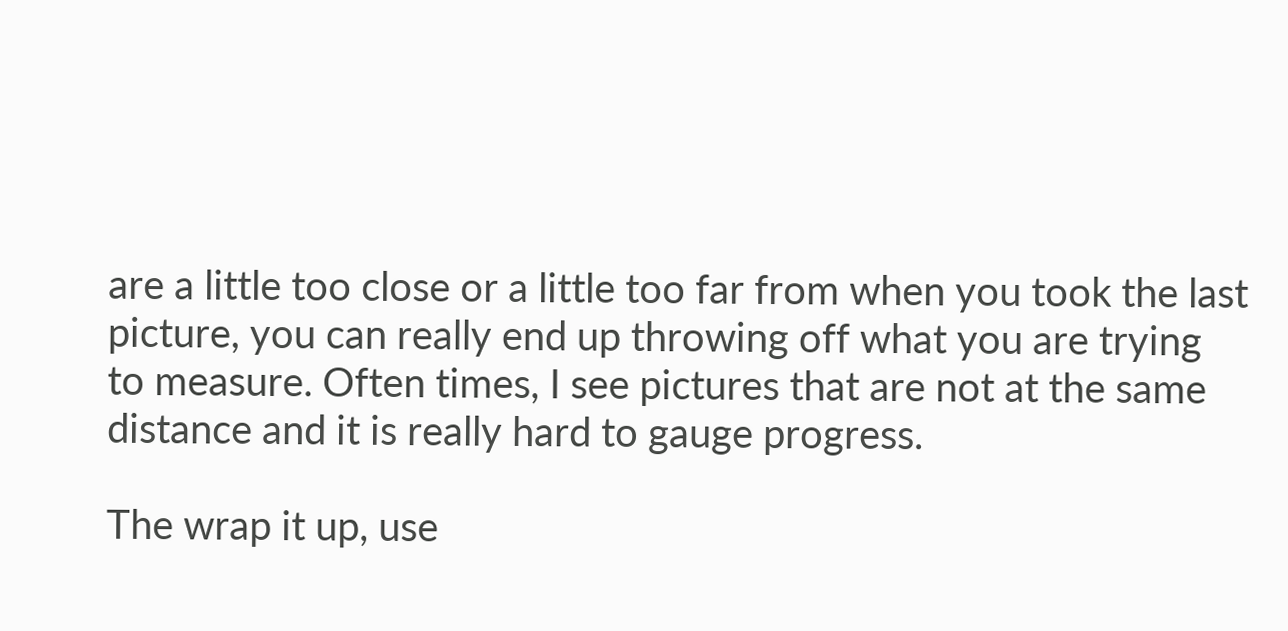are a little too close or a little too far from when you took the last picture, you can really end up throwing off what you are trying to measure. Often times, I see pictures that are not at the same distance and it is really hard to gauge progress.

The wrap it up, use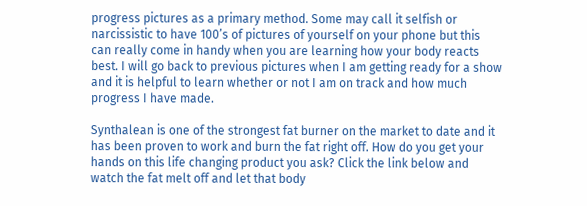progress pictures as a primary method. Some may call it selfish or narcissistic to have 100’s of pictures of yourself on your phone but this can really come in handy when you are learning how your body reacts best. I will go back to previous pictures when I am getting ready for a show and it is helpful to learn whether or not I am on track and how much progress I have made.

Synthalean is one of the strongest fat burner on the market to date and it has been proven to work and burn the fat right off. How do you get your hands on this life changing product you ask? Click the link below and watch the fat melt off and let that body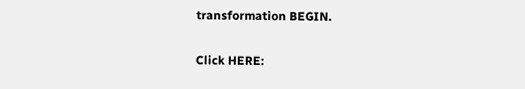transformation BEGIN.

Click HERE: